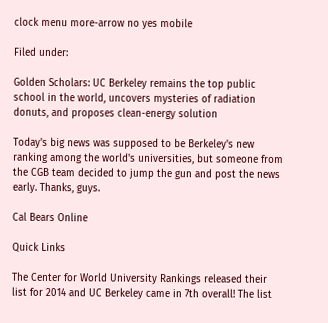clock menu more-arrow no yes mobile

Filed under:

Golden Scholars: UC Berkeley remains the top public school in the world, uncovers mysteries of radiation donuts, and proposes clean-energy solution

Today's big news was supposed to be Berkeley's new ranking among the world's universities, but someone from the CGB team decided to jump the gun and post the news early. Thanks, guys.

Cal Bears Online

Quick Links

The Center for World University Rankings released their list for 2014 and UC Berkeley came in 7th overall! The list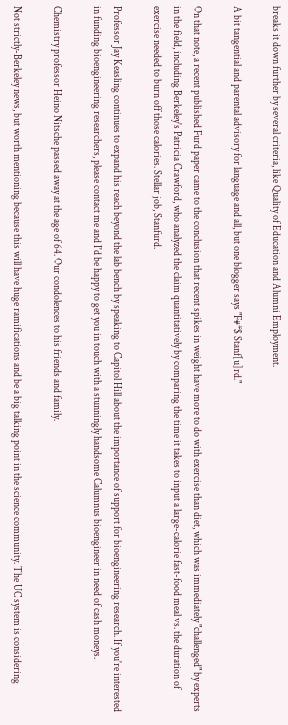breaks it down further by several criteria, like Quality of Education and Alumni Employment.

A bit tangential and parental advisory for language and all, but one blogger says "F#*$ Stanf[u]rd."

On that note, a recent published Furd paper came to the conclusion that recent spikes in weight have more to do with exercise than diet, which was immediately "challenged" by experts in the field, including Berkeley's Patricia Crawford, who analyzed the claim quantitatively by comparing the time it takes to input a large-calorie fast-food meal vs. the duration of exercise needed to burn off those calories. Stellar job, Stanfurd.

Professor Jay Keasling continues to expand his reach beyond the lab bench by speaking to Capitol Hill about the importance of support for bioengineering research. If you're interested in funding bioengineering researchers, please contact me and I'd be happy to get you in touch with a stunningly handsome Calumnus bioengineer in need of cash moneys.

Chemistry professor Heino Nitsche passed away at the age of 64. Our condolences to his friends and family.

Not strictly-Berkeley news, but worth mentioning because this will have huge ramifications and be a big talking point in the science community. The UC system is considering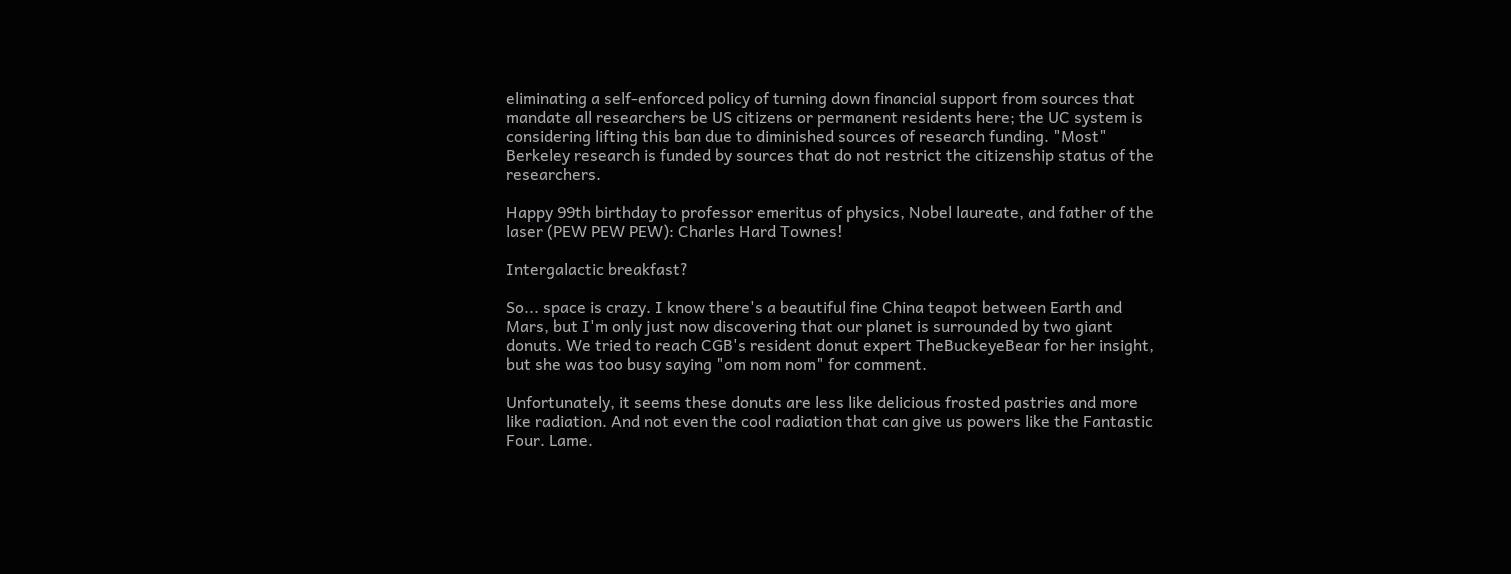eliminating a self-enforced policy of turning down financial support from sources that mandate all researchers be US citizens or permanent residents here; the UC system is considering lifting this ban due to diminished sources of research funding. "Most" Berkeley research is funded by sources that do not restrict the citizenship status of the researchers.

Happy 99th birthday to professor emeritus of physics, Nobel laureate, and father of the laser (PEW PEW PEW): Charles Hard Townes!

Intergalactic breakfast?

So... space is crazy. I know there's a beautiful fine China teapot between Earth and Mars, but I'm only just now discovering that our planet is surrounded by two giant donuts. We tried to reach CGB's resident donut expert TheBuckeyeBear for her insight, but she was too busy saying "om nom nom" for comment.

Unfortunately, it seems these donuts are less like delicious frosted pastries and more like radiation. And not even the cool radiation that can give us powers like the Fantastic Four. Lame.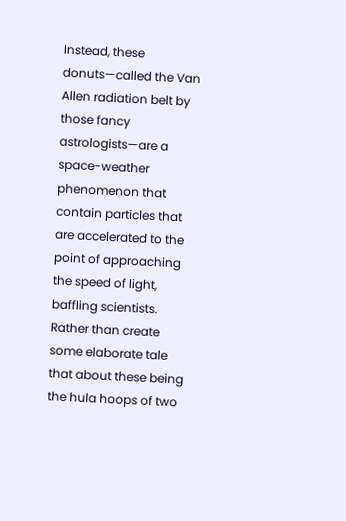Instead, these donuts—called the Van Allen radiation belt by those fancy astrologists—are a space-weather phenomenon that contain particles that are accelerated to the point of approaching the speed of light, baffling scientists. Rather than create some elaborate tale that about these being the hula hoops of two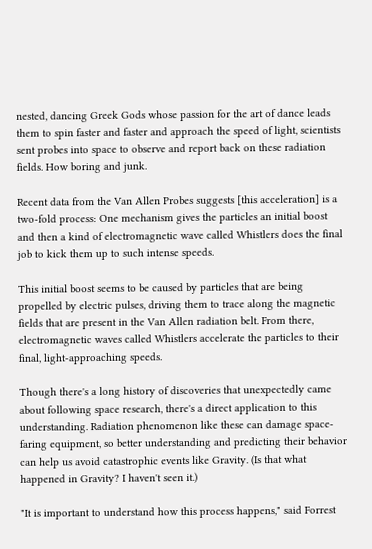nested, dancing Greek Gods whose passion for the art of dance leads them to spin faster and faster and approach the speed of light, scientists sent probes into space to observe and report back on these radiation fields. How boring and junk.

Recent data from the Van Allen Probes suggests [this acceleration] is a two-fold process: One mechanism gives the particles an initial boost and then a kind of electromagnetic wave called Whistlers does the final job to kick them up to such intense speeds.

This initial boost seems to be caused by particles that are being propelled by electric pulses, driving them to trace along the magnetic fields that are present in the Van Allen radiation belt. From there, electromagnetic waves called Whistlers accelerate the particles to their final, light-approaching speeds.

Though there's a long history of discoveries that unexpectedly came about following space research, there's a direct application to this understanding. Radiation phenomenon like these can damage space-faring equipment, so better understanding and predicting their behavior can help us avoid catastrophic events like Gravity. (Is that what happened in Gravity? I haven't seen it.)

"It is important to understand how this process happens," said Forrest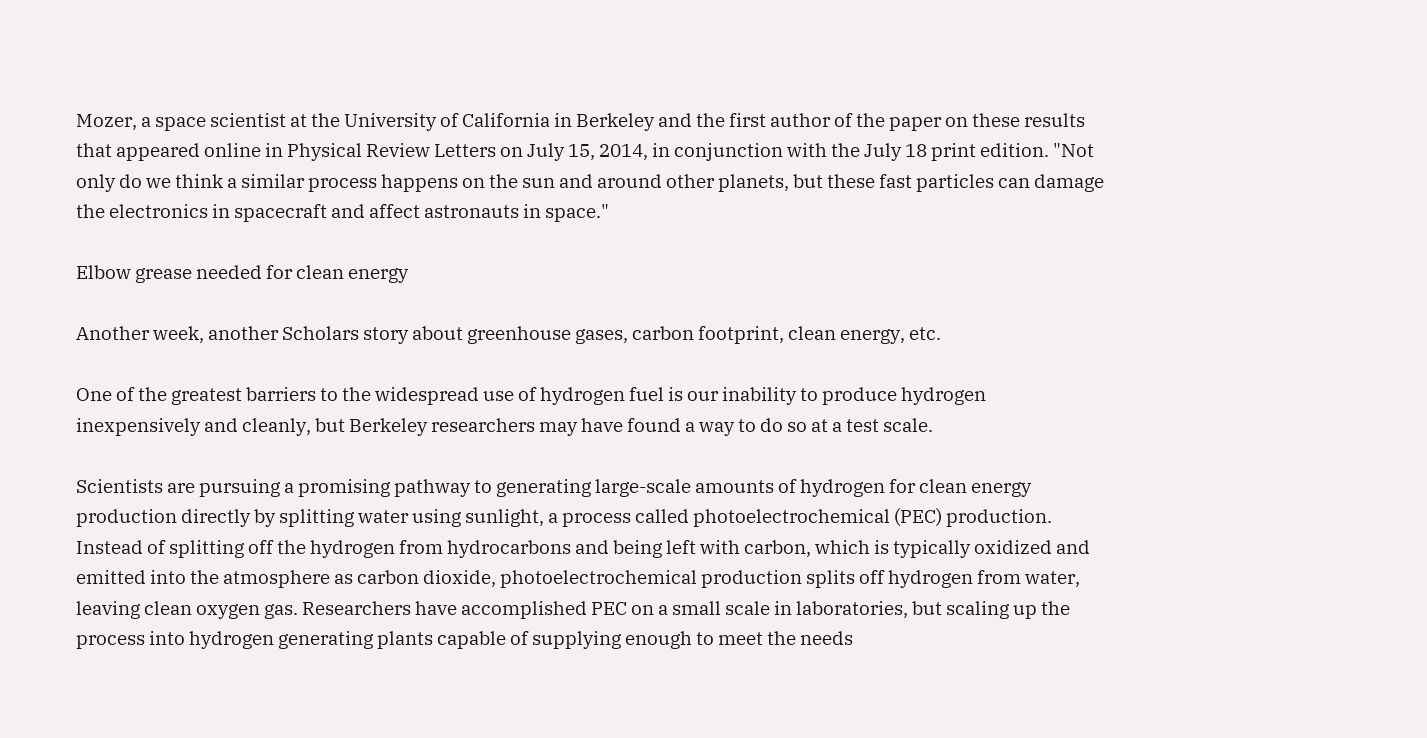Mozer, a space scientist at the University of California in Berkeley and the first author of the paper on these results that appeared online in Physical Review Letters on July 15, 2014, in conjunction with the July 18 print edition. "Not only do we think a similar process happens on the sun and around other planets, but these fast particles can damage the electronics in spacecraft and affect astronauts in space."

Elbow grease needed for clean energy

Another week, another Scholars story about greenhouse gases, carbon footprint, clean energy, etc.

One of the greatest barriers to the widespread use of hydrogen fuel is our inability to produce hydrogen inexpensively and cleanly, but Berkeley researchers may have found a way to do so at a test scale.

Scientists are pursuing a promising pathway to generating large-scale amounts of hydrogen for clean energy production directly by splitting water using sunlight, a process called photoelectrochemical (PEC) production. Instead of splitting off the hydrogen from hydrocarbons and being left with carbon, which is typically oxidized and emitted into the atmosphere as carbon dioxide, photoelectrochemical production splits off hydrogen from water, leaving clean oxygen gas. Researchers have accomplished PEC on a small scale in laboratories, but scaling up the process into hydrogen generating plants capable of supplying enough to meet the needs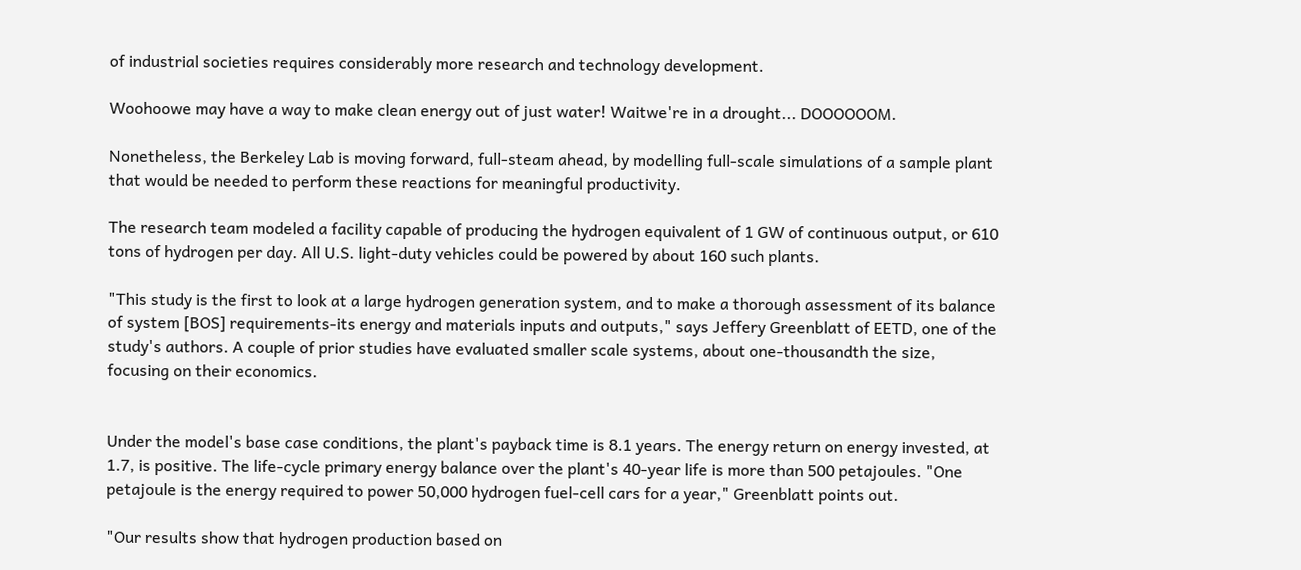of industrial societies requires considerably more research and technology development.

Woohoowe may have a way to make clean energy out of just water! Waitwe're in a drought... DOOOOOOM.

Nonetheless, the Berkeley Lab is moving forward, full-steam ahead, by modelling full-scale simulations of a sample plant that would be needed to perform these reactions for meaningful productivity.

The research team modeled a facility capable of producing the hydrogen equivalent of 1 GW of continuous output, or 610 tons of hydrogen per day. All U.S. light-duty vehicles could be powered by about 160 such plants.

"This study is the first to look at a large hydrogen generation system, and to make a thorough assessment of its balance of system [BOS] requirements-its energy and materials inputs and outputs," says Jeffery Greenblatt of EETD, one of the study's authors. A couple of prior studies have evaluated smaller scale systems, about one-thousandth the size, focusing on their economics.


Under the model's base case conditions, the plant's payback time is 8.1 years. The energy return on energy invested, at 1.7, is positive. The life-cycle primary energy balance over the plant's 40-year life is more than 500 petajoules. "One petajoule is the energy required to power 50,000 hydrogen fuel-cell cars for a year," Greenblatt points out.

"Our results show that hydrogen production based on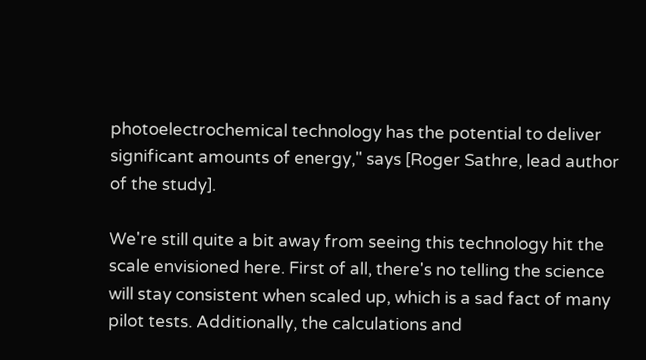photoelectrochemical technology has the potential to deliver significant amounts of energy," says [Roger Sathre, lead author of the study].

We're still quite a bit away from seeing this technology hit the scale envisioned here. First of all, there's no telling the science will stay consistent when scaled up, which is a sad fact of many pilot tests. Additionally, the calculations and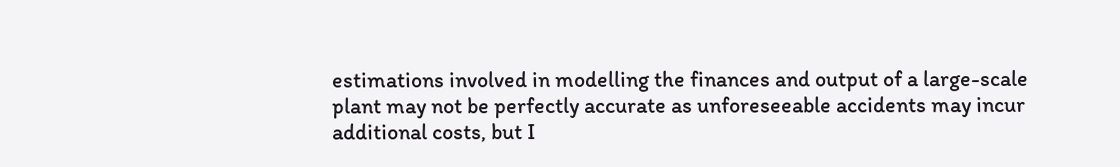estimations involved in modelling the finances and output of a large-scale plant may not be perfectly accurate as unforeseeable accidents may incur additional costs, but I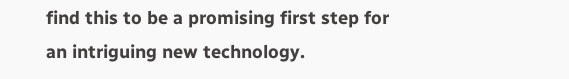find this to be a promising first step for an intriguing new technology.